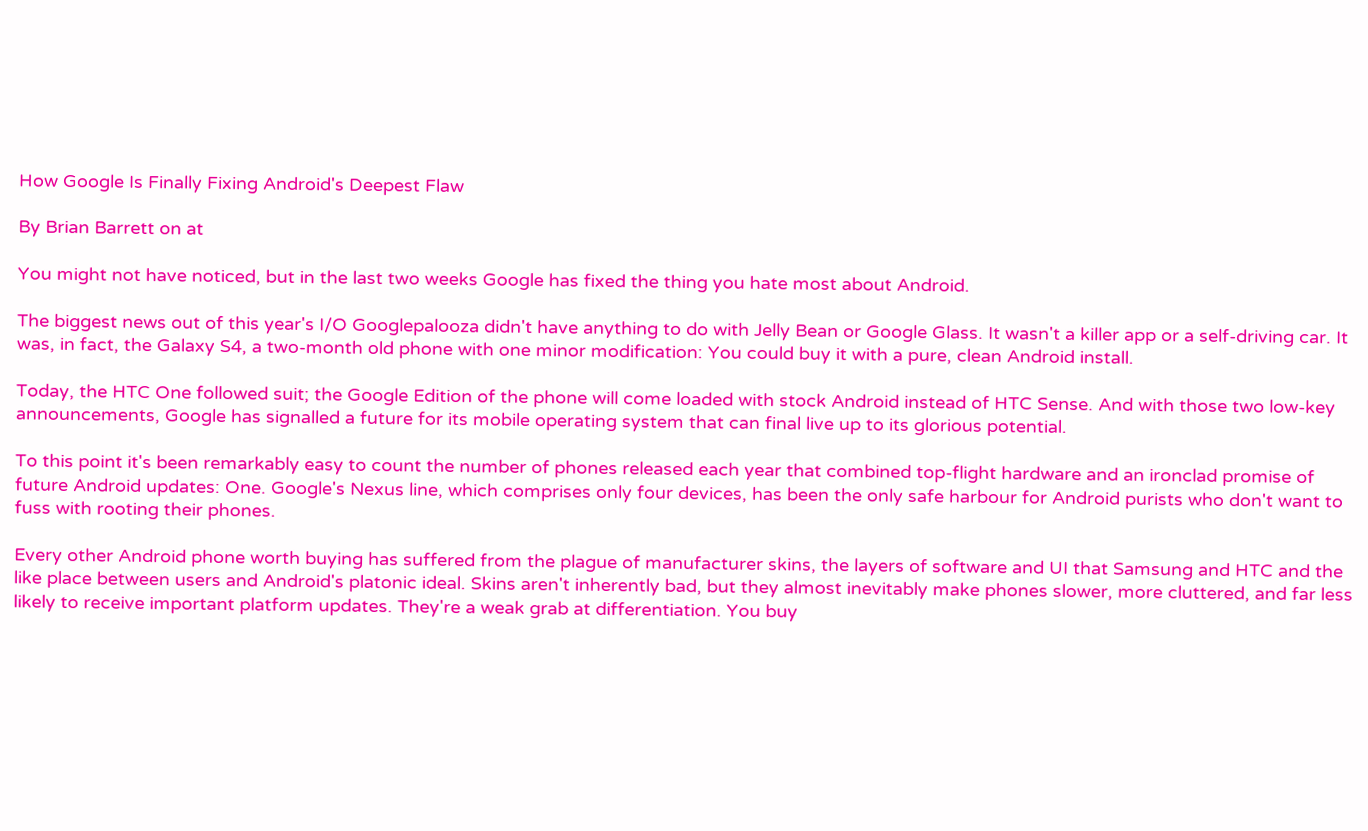How Google Is Finally Fixing Android's Deepest Flaw

By Brian Barrett on at

You might not have noticed, but in the last two weeks Google has fixed the thing you hate most about Android.

The biggest news out of this year's I/O Googlepalooza didn't have anything to do with Jelly Bean or Google Glass. It wasn't a killer app or a self-driving car. It was, in fact, the Galaxy S4, a two-month old phone with one minor modification: You could buy it with a pure, clean Android install.

Today, the HTC One followed suit; the Google Edition of the phone will come loaded with stock Android instead of HTC Sense. And with those two low-key announcements, Google has signalled a future for its mobile operating system that can final live up to its glorious potential.

To this point it's been remarkably easy to count the number of phones released each year that combined top-flight hardware and an ironclad promise of future Android updates: One. Google's Nexus line, which comprises only four devices, has been the only safe harbour for Android purists who don't want to fuss with rooting their phones.

Every other Android phone worth buying has suffered from the plague of manufacturer skins, the layers of software and UI that Samsung and HTC and the like place between users and Android's platonic ideal. Skins aren't inherently bad, but they almost inevitably make phones slower, more cluttered, and far less likely to receive important platform updates. They're a weak grab at differentiation. You buy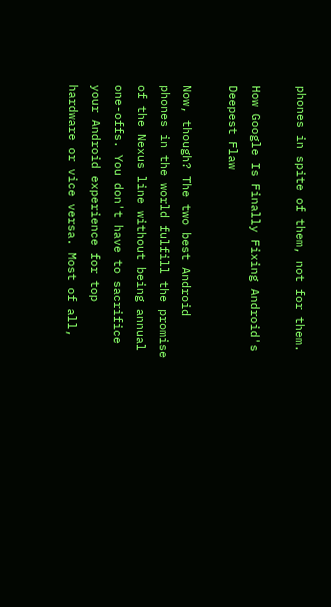phones in spite of them, not for them.

How Google Is Finally Fixing Android's Deepest Flaw

Now, though? The two best Android phones in the world fulfill the promise of the Nexus line without being annual one-offs. You don't have to sacrifice your Android experience for top hardware or vice versa. Most of all,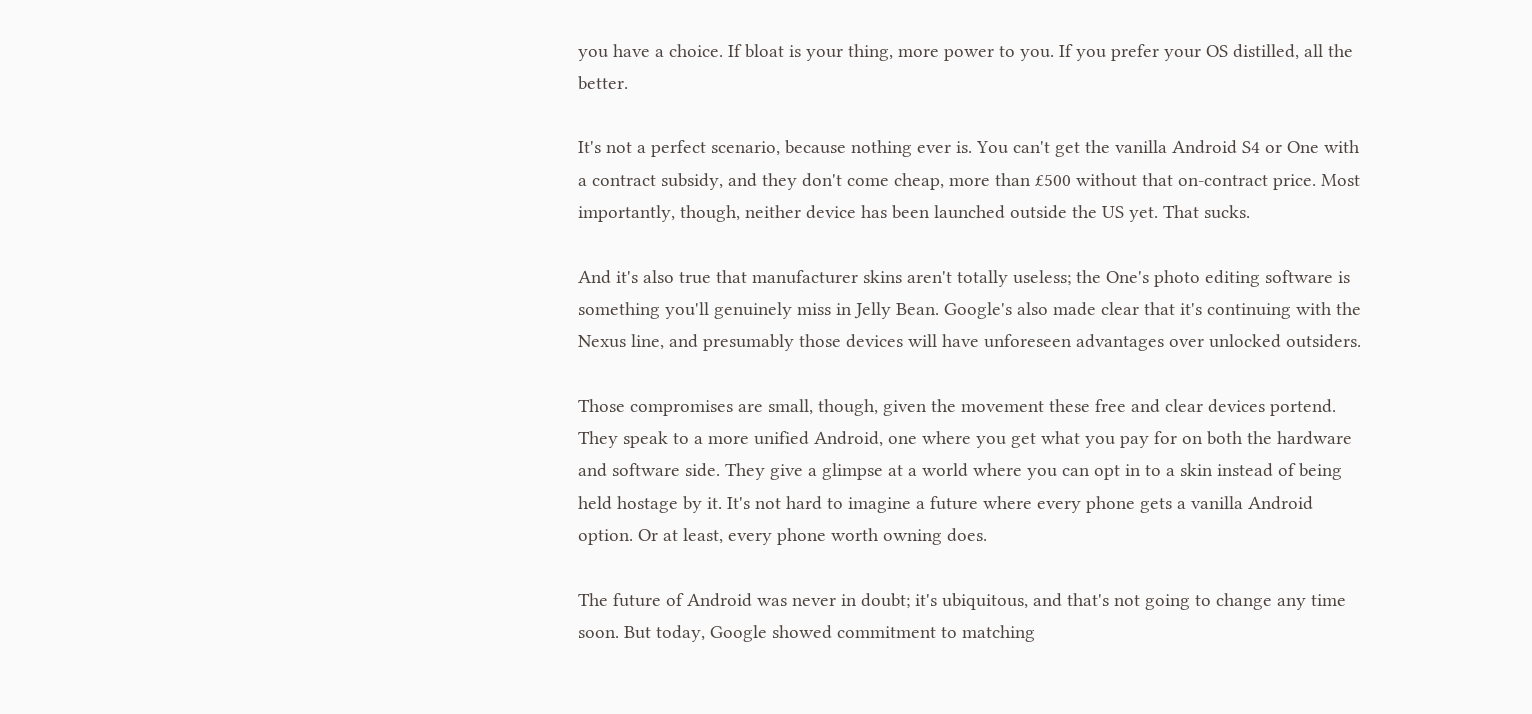you have a choice. If bloat is your thing, more power to you. If you prefer your OS distilled, all the better.

It's not a perfect scenario, because nothing ever is. You can't get the vanilla Android S4 or One with a contract subsidy, and they don't come cheap, more than £500 without that on-contract price. Most importantly, though, neither device has been launched outside the US yet. That sucks.

And it's also true that manufacturer skins aren't totally useless; the One's photo editing software is something you'll genuinely miss in Jelly Bean. Google's also made clear that it's continuing with the Nexus line, and presumably those devices will have unforeseen advantages over unlocked outsiders.

Those compromises are small, though, given the movement these free and clear devices portend. They speak to a more unified Android, one where you get what you pay for on both the hardware and software side. They give a glimpse at a world where you can opt in to a skin instead of being held hostage by it. It's not hard to imagine a future where every phone gets a vanilla Android option. Or at least, every phone worth owning does.

The future of Android was never in doubt; it's ubiquitous, and that's not going to change any time soon. But today, Google showed commitment to matching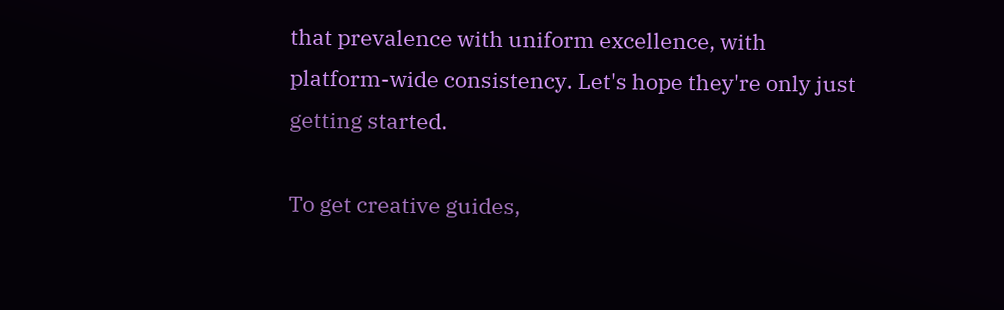that prevalence with uniform excellence, with platform-wide consistency. Let's hope they're only just getting started.

To get creative guides,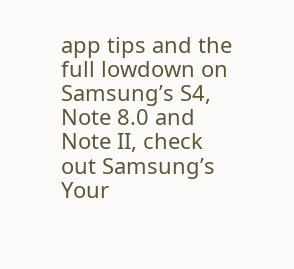app tips and the full lowdown on Samsung’s S4, Note 8.0 and Note II, check out Samsung’s Your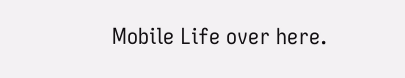Mobile Life over here.